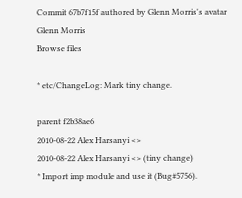Commit 67b7f15f authored by Glenn Morris's avatar Glenn Morris
Browse files

* etc/ChangeLog: Mark tiny change.

parent f2b38ae6
2010-08-22 Alex Harsanyi <>
2010-08-22 Alex Harsanyi <> (tiny change)
* Import imp module and use it (Bug#5756).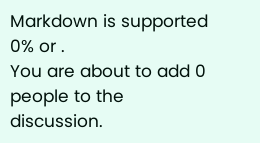Markdown is supported
0% or .
You are about to add 0 people to the discussion.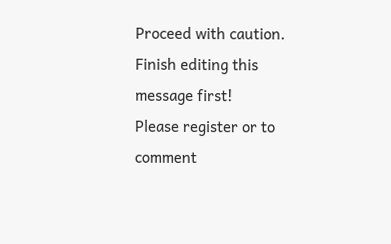Proceed with caution.
Finish editing this message first!
Please register or to comment